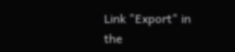Link "Export" in the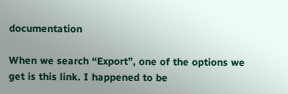documentation

When we search “Export”, one of the options we get is this link. I happened to be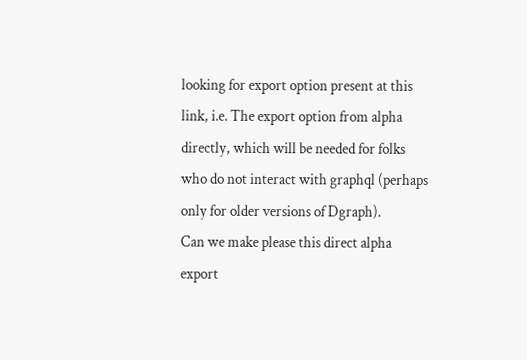looking for export option present at this link, i.e. The export option from alpha directly, which will be needed for folks who do not interact with graphql (perhaps only for older versions of Dgraph).
Can we make please this direct alpha export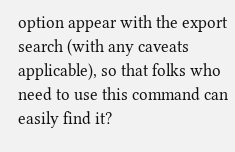option appear with the export search (with any caveats applicable), so that folks who need to use this command can easily find it?